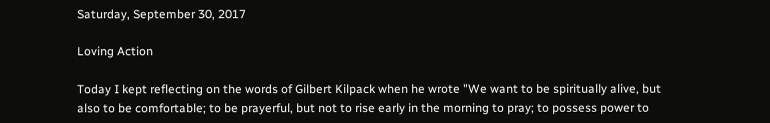Saturday, September 30, 2017

Loving Action

Today I kept reflecting on the words of Gilbert Kilpack when he wrote "We want to be spiritually alive, but also to be comfortable; to be prayerful, but not to rise early in the morning to pray; to possess power to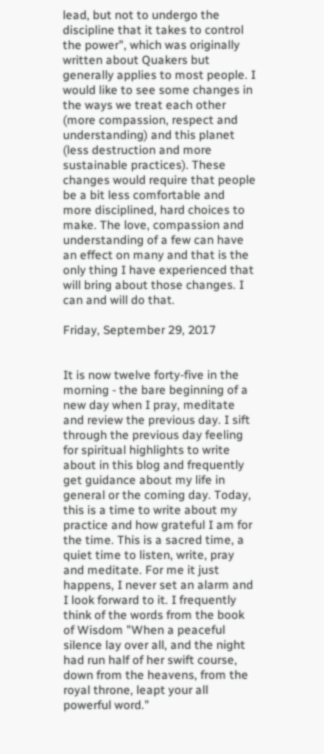lead, but not to undergo the discipline that it takes to control the power", which was originally written about Quakers but generally applies to most people. I would like to see some changes in the ways we treat each other (more compassion, respect and understanding) and this planet (less destruction and more sustainable practices). These changes would require that people be a bit less comfortable and more disciplined, hard choices to make. The love, compassion and understanding of a few can have an effect on many and that is the only thing I have experienced that will bring about those changes. I can and will do that.

Friday, September 29, 2017


It is now twelve forty-five in the morning - the bare beginning of a new day when I pray, meditate and review the previous day. I sift through the previous day feeling for spiritual highlights to write about in this blog and frequently get guidance about my life in general or the coming day. Today, this is a time to write about my practice and how grateful I am for the time. This is a sacred time, a quiet time to listen, write, pray and meditate. For me it just happens, I never set an alarm and I look forward to it. I frequently think of the words from the book of Wisdom "When a peaceful silence lay over all, and the night had run half of her swift course, down from the heavens, from the royal throne, leapt your all powerful word."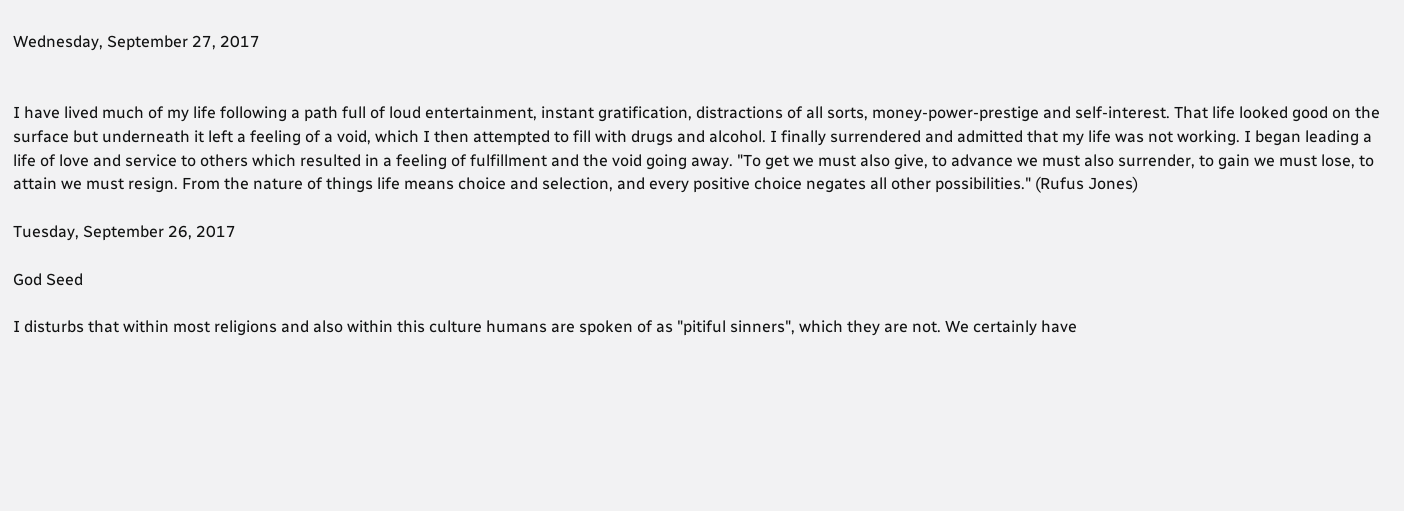Wednesday, September 27, 2017


I have lived much of my life following a path full of loud entertainment, instant gratification, distractions of all sorts, money-power-prestige and self-interest. That life looked good on the surface but underneath it left a feeling of a void, which I then attempted to fill with drugs and alcohol. I finally surrendered and admitted that my life was not working. I began leading a life of love and service to others which resulted in a feeling of fulfillment and the void going away. "To get we must also give, to advance we must also surrender, to gain we must lose, to attain we must resign. From the nature of things life means choice and selection, and every positive choice negates all other possibilities." (Rufus Jones)

Tuesday, September 26, 2017

God Seed

I disturbs that within most religions and also within this culture humans are spoken of as "pitiful sinners", which they are not. We certainly have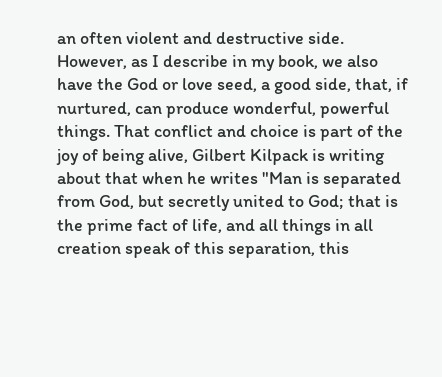an often violent and destructive side. However, as I describe in my book, we also have the God or love seed, a good side, that, if nurtured, can produce wonderful, powerful things. That conflict and choice is part of the joy of being alive, Gilbert Kilpack is writing about that when he writes "Man is separated from God, but secretly united to God; that is the prime fact of life, and all things in all creation speak of this separation, this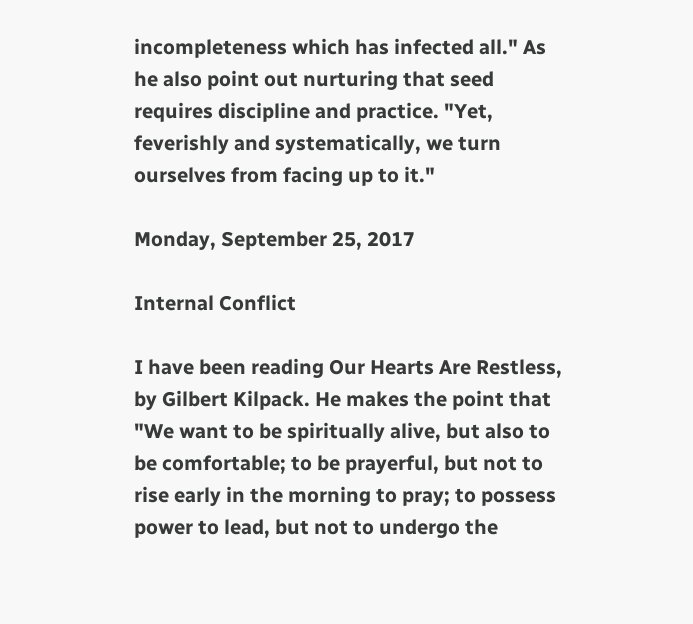incompleteness which has infected all." As he also point out nurturing that seed requires discipline and practice. "Yet, feverishly and systematically, we turn ourselves from facing up to it."

Monday, September 25, 2017

Internal Conflict

I have been reading Our Hearts Are Restless, by Gilbert Kilpack. He makes the point that "We want to be spiritually alive, but also to be comfortable; to be prayerful, but not to rise early in the morning to pray; to possess power to lead, but not to undergo the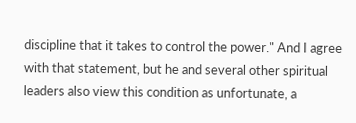discipline that it takes to control the power." And I agree with that statement, but he and several other spiritual leaders also view this condition as unfortunate, a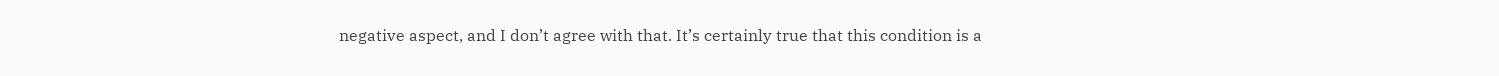negative aspect, and I don’t agree with that. It’s certainly true that this condition is a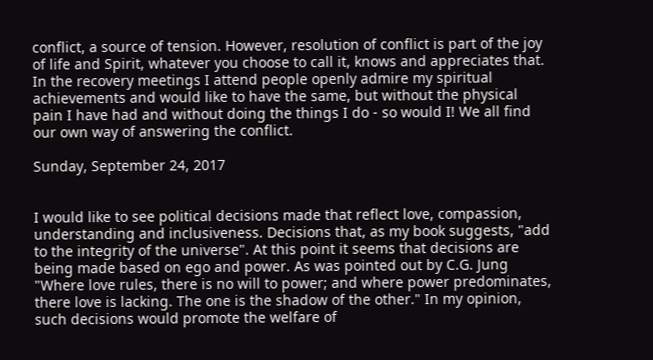conflict, a source of tension. However, resolution of conflict is part of the joy of life and Spirit, whatever you choose to call it, knows and appreciates that. In the recovery meetings I attend people openly admire my spiritual achievements and would like to have the same, but without the physical pain I have had and without doing the things I do - so would I! We all find our own way of answering the conflict.

Sunday, September 24, 2017


I would like to see political decisions made that reflect love, compassion, understanding and inclusiveness. Decisions that, as my book suggests, "add to the integrity of the universe". At this point it seems that decisions are being made based on ego and power. As was pointed out by C.G. Jung "Where love rules, there is no will to power; and where power predominates, there love is lacking. The one is the shadow of the other." In my opinion, such decisions would promote the welfare of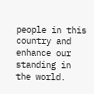people in this country and enhance our standing in the world.